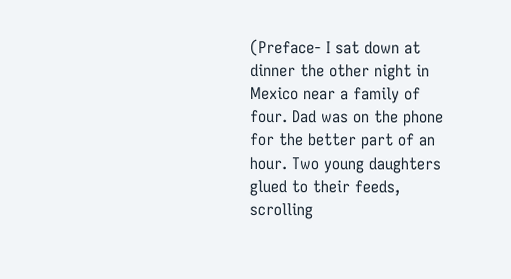(Preface- I sat down at dinner the other night in Mexico near a family of four. Dad was on the phone for the better part of an hour. Two young daughters glued to their feeds, scrolling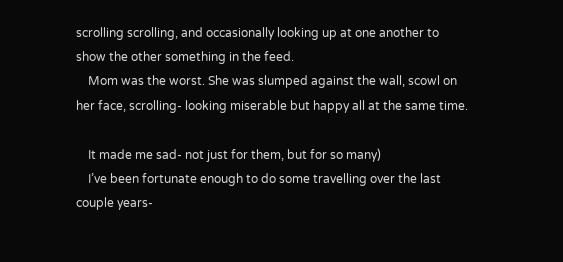scrolling scrolling, and occasionally looking up at one another to show the other something in the feed.
    Mom was the worst. She was slumped against the wall, scowl on her face, scrolling- looking miserable but happy all at the same time.

    It made me sad- not just for them, but for so many)
    I’ve been fortunate enough to do some travelling over the last couple years-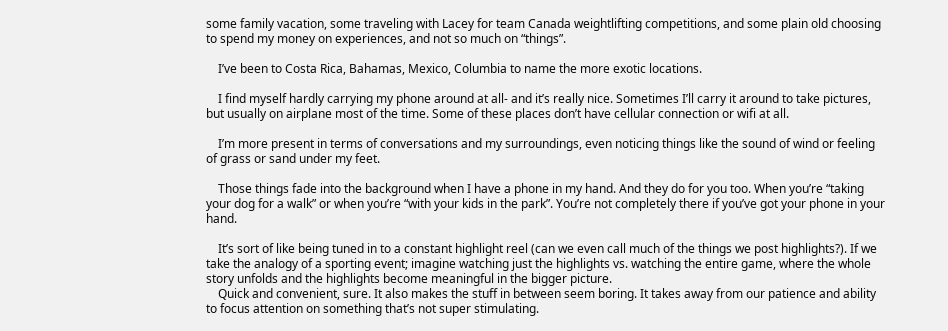some family vacation, some traveling with Lacey for team Canada weightlifting competitions, and some plain old choosing to spend my money on experiences, and not so much on “things”.

    I’ve been to Costa Rica, Bahamas, Mexico, Columbia to name the more exotic locations.

    I find myself hardly carrying my phone around at all- and it’s really nice. Sometimes I’ll carry it around to take pictures, but usually on airplane most of the time. Some of these places don’t have cellular connection or wifi at all.

    I’m more present in terms of conversations and my surroundings, even noticing things like the sound of wind or feeling of grass or sand under my feet.

    Those things fade into the background when I have a phone in my hand. And they do for you too. When you’re “taking your dog for a walk” or when you’re “with your kids in the park”. You’re not completely there if you’ve got your phone in your hand.

    It’s sort of like being tuned in to a constant highlight reel (can we even call much of the things we post highlights?). If we take the analogy of a sporting event; imagine watching just the highlights vs. watching the entire game, where the whole story unfolds and the highlights become meaningful in the bigger picture.
    Quick and convenient, sure. It also makes the stuff in between seem boring. It takes away from our patience and ability to focus attention on something that’s not super stimulating.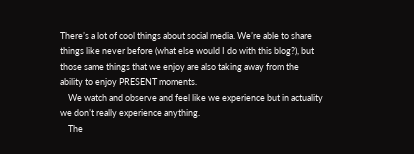There’s a lot of cool things about social media. We’re able to share things like never before (what else would I do with this blog?), but those same things that we enjoy are also taking away from the ability to enjoy PRESENT moments.
    We watch and observe and feel like we experience but in actuality we don’t really experience anything.
    The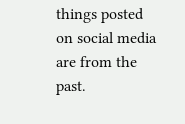things posted on social media are from the past.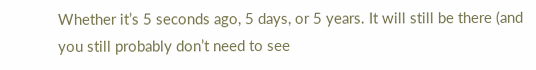Whether it’s 5 seconds ago, 5 days, or 5 years. It will still be there (and you still probably don’t need to see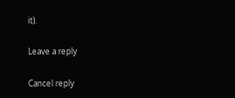it).

Leave a reply

Cancel reply